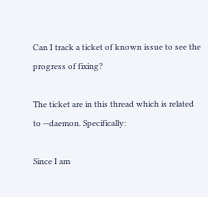Can I track a ticket of known issue to see the progress of fixing?

The ticket are in this thread which is related to --daemon. Specifically:

Since I am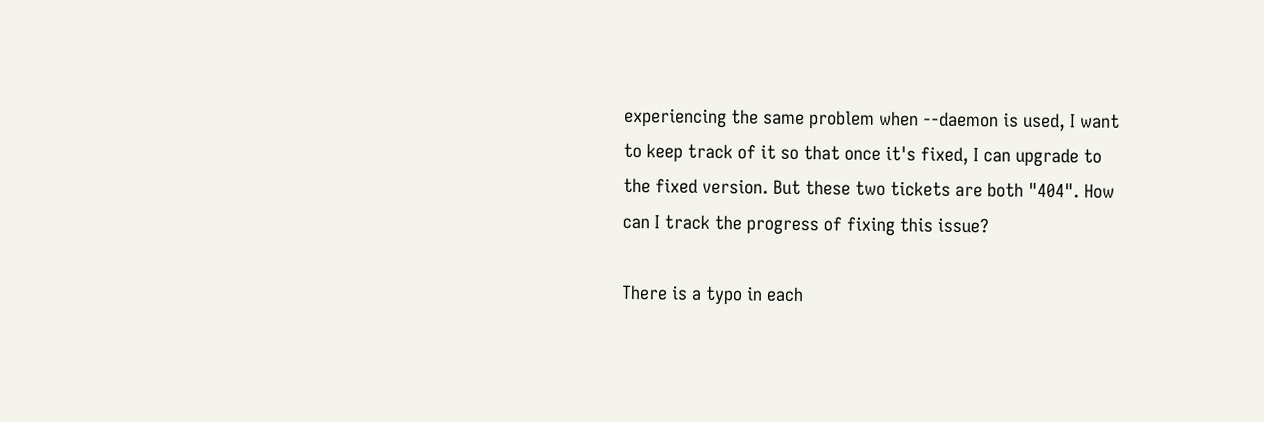experiencing the same problem when --daemon is used, I want to keep track of it so that once it's fixed, I can upgrade to the fixed version. But these two tickets are both "404". How can I track the progress of fixing this issue?

There is a typo in each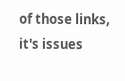of those links, it's issues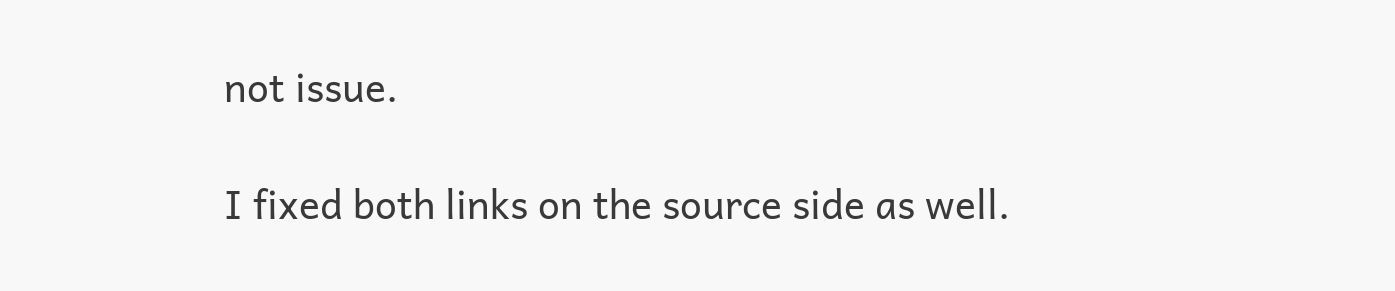not issue.

I fixed both links on the source side as well.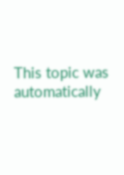This topic was automatically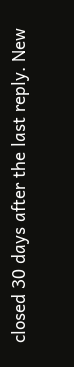closed 30 days after the last reply. New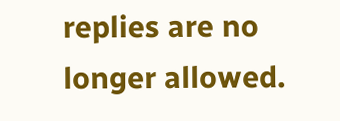replies are no longer allowed.